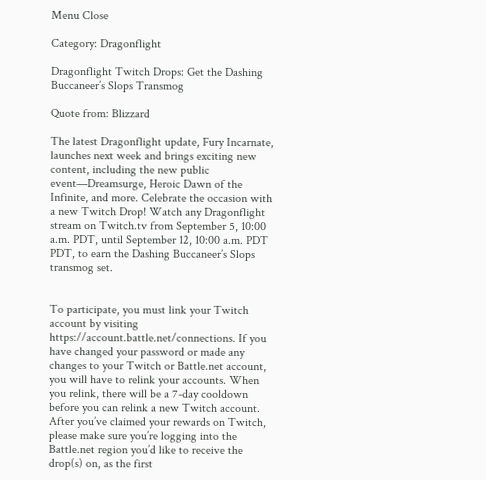Menu Close

Category: Dragonflight

Dragonflight Twitch Drops: Get the Dashing Buccaneer’s Slops Transmog

Quote from: Blizzard

The latest Dragonflight update, Fury Incarnate, launches next week and brings exciting new content, including the new public event—Dreamsurge, Heroic Dawn of the Infinite, and more. Celebrate the occasion with a new Twitch Drop! Watch any Dragonflight stream on Twitch.tv from September 5, 10:00 a.m. PDT, until September 12, 10:00 a.m. PDT PDT, to earn the Dashing Buccaneer’s Slops transmog set.


To participate, you must link your Twitch account by visiting https://account.battle.net/connections. If you have changed your password or made any changes to your Twitch or Battle.net account, you will have to relink your accounts. When you relink, there will be a 7-day cooldown before you can relink a new Twitch account. After you’ve claimed your rewards on Twitch, please make sure you’re logging into the Battle.net region you’d like to receive the drop(s) on, as the first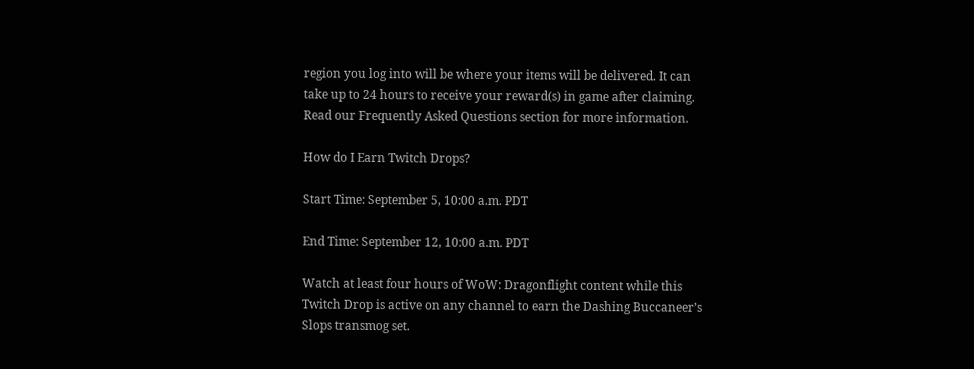region you log into will be where your items will be delivered. It can take up to 24 hours to receive your reward(s) in game after claiming. Read our Frequently Asked Questions section for more information.

How do I Earn Twitch Drops?

Start Time: September 5, 10:00 a.m. PDT

End Time: September 12, 10:00 a.m. PDT

Watch at least four hours of WoW: Dragonflight content while this Twitch Drop is active on any channel to earn the Dashing Buccaneer’s Slops transmog set.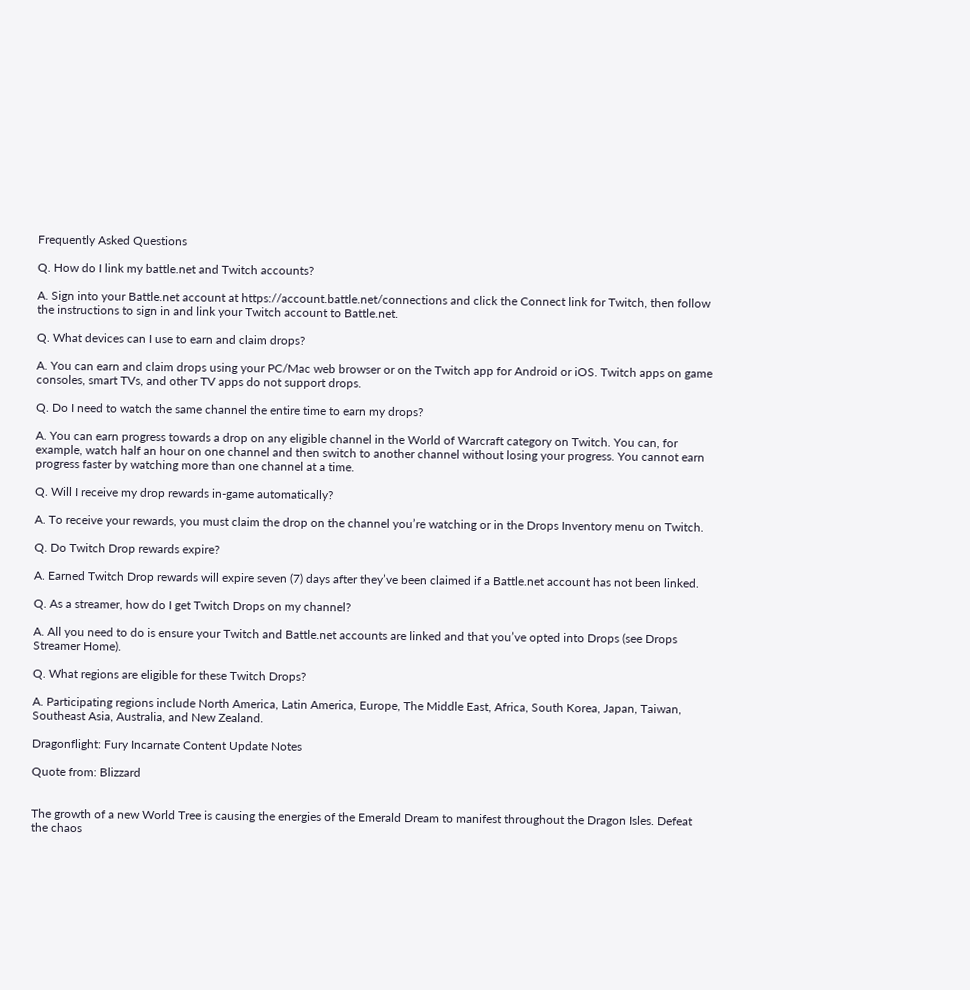Frequently Asked Questions

Q. How do I link my battle.net and Twitch accounts?

A. Sign into your Battle.net account at https://account.battle.net/connections and click the Connect link for Twitch, then follow the instructions to sign in and link your Twitch account to Battle.net.

Q. What devices can I use to earn and claim drops?

A. You can earn and claim drops using your PC/Mac web browser or on the Twitch app for Android or iOS. Twitch apps on game consoles, smart TVs, and other TV apps do not support drops.

Q. Do I need to watch the same channel the entire time to earn my drops?

A. You can earn progress towards a drop on any eligible channel in the World of Warcraft category on Twitch. You can, for example, watch half an hour on one channel and then switch to another channel without losing your progress. You cannot earn progress faster by watching more than one channel at a time.

Q. Will I receive my drop rewards in-game automatically?

A. To receive your rewards, you must claim the drop on the channel you’re watching or in the Drops Inventory menu on Twitch.

Q. Do Twitch Drop rewards expire?

A. Earned Twitch Drop rewards will expire seven (7) days after they’ve been claimed if a Battle.net account has not been linked.

Q. As a streamer, how do I get Twitch Drops on my channel?

A. All you need to do is ensure your Twitch and Battle.net accounts are linked and that you’ve opted into Drops (see Drops Streamer Home).

Q. What regions are eligible for these Twitch Drops?

A. Participating regions include North America, Latin America, Europe, The Middle East, Africa, South Korea, Japan, Taiwan, Southeast Asia, Australia, and New Zealand.

Dragonflight: Fury Incarnate Content Update Notes

Quote from: Blizzard


The growth of a new World Tree is causing the energies of the Emerald Dream to manifest throughout the Dragon Isles. Defeat the chaos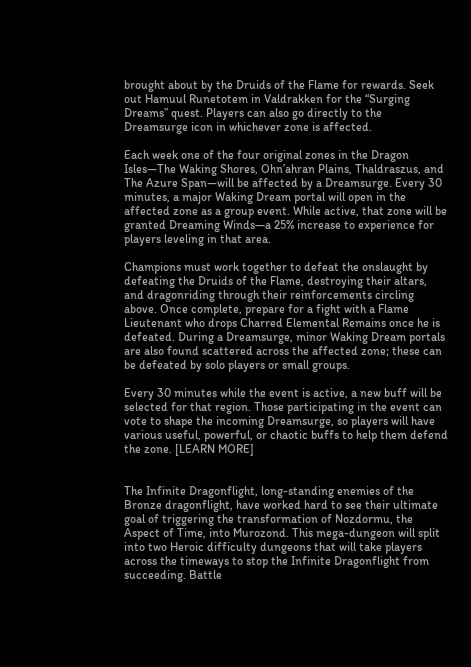brought about by the Druids of the Flame for rewards. Seek out Hamuul Runetotem in Valdrakken for the “Surging Dreams” quest. Players can also go directly to the Dreamsurge icon in whichever zone is affected.

Each week one of the four original zones in the Dragon Isles—The Waking Shores, Ohn’ahran Plains, Thaldraszus, and The Azure Span—will be affected by a Dreamsurge. Every 30 minutes, a major Waking Dream portal will open in the affected zone as a group event. While active, that zone will be granted Dreaming Winds—a 25% increase to experience for players leveling in that area.

Champions must work together to defeat the onslaught by defeating the Druids of the Flame, destroying their altars, and dragonriding through their reinforcements circling above. Once complete, prepare for a fight with a Flame Lieutenant who drops Charred Elemental Remains once he is defeated. During a Dreamsurge, minor Waking Dream portals are also found scattered across the affected zone; these can be defeated by solo players or small groups.

Every 30 minutes while the event is active, a new buff will be selected for that region. Those participating in the event can vote to shape the incoming Dreamsurge, so players will have various useful, powerful, or chaotic buffs to help them defend the zone. [LEARN MORE]


The Infinite Dragonflight, long-standing enemies of the Bronze dragonflight, have worked hard to see their ultimate goal of triggering the transformation of Nozdormu, the Aspect of Time, into Murozond. This mega-dungeon will split into two Heroic difficulty dungeons that will take players across the timeways to stop the Infinite Dragonflight from succeeding. Battle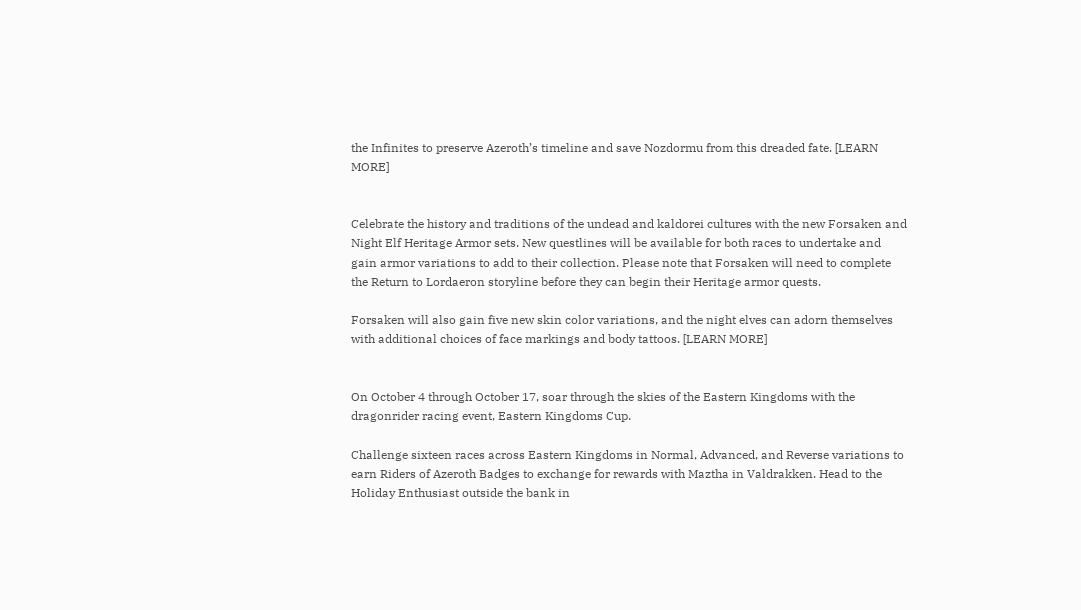the Infinites to preserve Azeroth’s timeline and save Nozdormu from this dreaded fate. [LEARN MORE]


Celebrate the history and traditions of the undead and kaldorei cultures with the new Forsaken and Night Elf Heritage Armor sets. New questlines will be available for both races to undertake and gain armor variations to add to their collection. Please note that Forsaken will need to complete the Return to Lordaeron storyline before they can begin their Heritage armor quests.

Forsaken will also gain five new skin color variations, and the night elves can adorn themselves with additional choices of face markings and body tattoos. [LEARN MORE]


On October 4 through October 17, soar through the skies of the Eastern Kingdoms with the dragonrider racing event, Eastern Kingdoms Cup.

Challenge sixteen races across Eastern Kingdoms in Normal, Advanced, and Reverse variations to earn Riders of Azeroth Badges to exchange for rewards with Maztha in Valdrakken. Head to the Holiday Enthusiast outside the bank in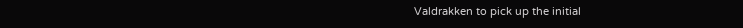Valdrakken to pick up the initial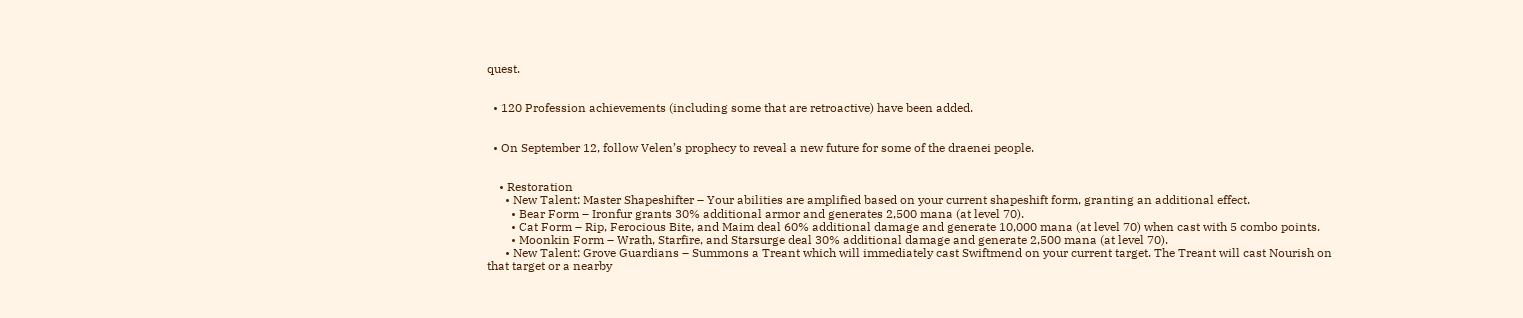quest.


  • 120 Profession achievements (including some that are retroactive) have been added.


  • On September 12, follow Velen’s prophecy to reveal a new future for some of the draenei people.


    • Restoration
      • New Talent: Master Shapeshifter – Your abilities are amplified based on your current shapeshift form, granting an additional effect.
        • Bear Form – Ironfur grants 30% additional armor and generates 2,500 mana (at level 70).
        • Cat Form – Rip, Ferocious Bite, and Maim deal 60% additional damage and generate 10,000 mana (at level 70) when cast with 5 combo points.
        • Moonkin Form – Wrath, Starfire, and Starsurge deal 30% additional damage and generate 2,500 mana (at level 70).
      • New Talent: Grove Guardians – Summons a Treant which will immediately cast Swiftmend on your current target. The Treant will cast Nourish on that target or a nearby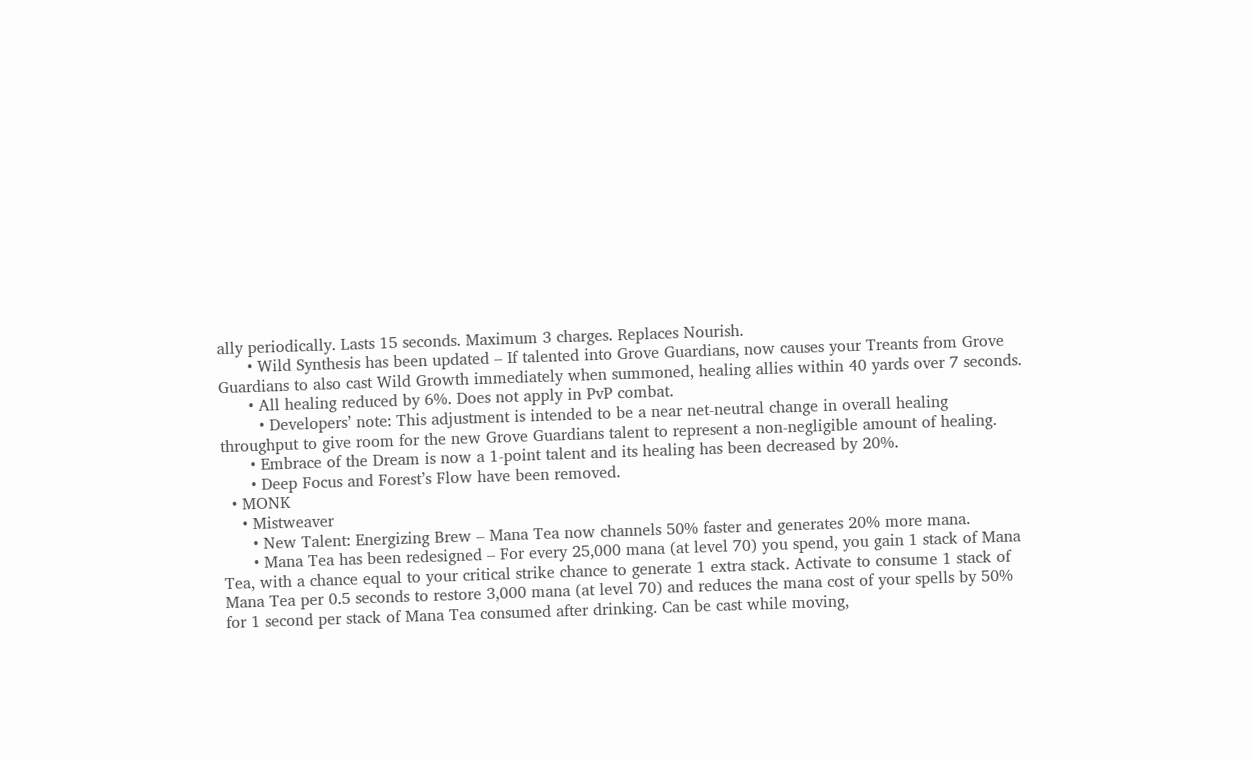ally periodically. Lasts 15 seconds. Maximum 3 charges. Replaces Nourish.
      • Wild Synthesis has been updated – If talented into Grove Guardians, now causes your Treants from Grove Guardians to also cast Wild Growth immediately when summoned, healing allies within 40 yards over 7 seconds.
      • All healing reduced by 6%. Does not apply in PvP combat.
        • Developers’ note: This adjustment is intended to be a near net-neutral change in overall healing throughput to give room for the new Grove Guardians talent to represent a non-negligible amount of healing.
      • Embrace of the Dream is now a 1-point talent and its healing has been decreased by 20%.
      • Deep Focus and Forest’s Flow have been removed.
  • MONK
    • Mistweaver
      • New Talent: Energizing Brew – Mana Tea now channels 50% faster and generates 20% more mana.
      • Mana Tea has been redesigned – For every 25,000 mana (at level 70) you spend, you gain 1 stack of Mana Tea, with a chance equal to your critical strike chance to generate 1 extra stack. Activate to consume 1 stack of Mana Tea per 0.5 seconds to restore 3,000 mana (at level 70) and reduces the mana cost of your spells by 50% for 1 second per stack of Mana Tea consumed after drinking. Can be cast while moving,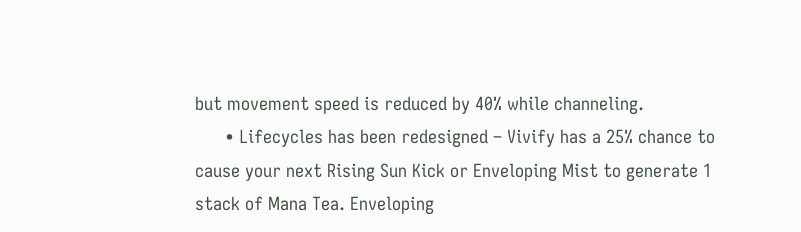but movement speed is reduced by 40% while channeling.
      • Lifecycles has been redesigned – Vivify has a 25% chance to cause your next Rising Sun Kick or Enveloping Mist to generate 1 stack of Mana Tea. Enveloping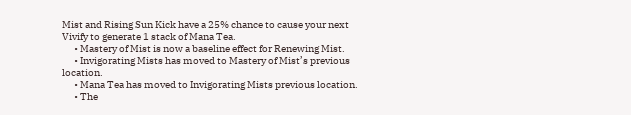Mist and Rising Sun Kick have a 25% chance to cause your next Vivify to generate 1 stack of Mana Tea.
      • Mastery of Mist is now a baseline effect for Renewing Mist.
      • Invigorating Mists has moved to Mastery of Mist’s previous location.
      • Mana Tea has moved to Invigorating Mists previous location.
      • The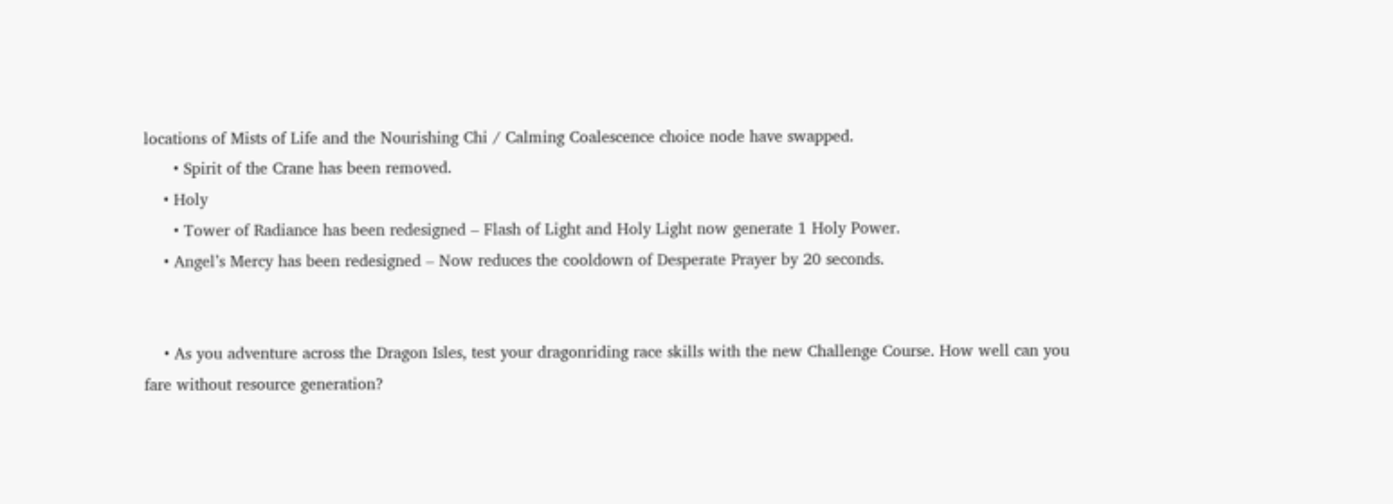locations of Mists of Life and the Nourishing Chi / Calming Coalescence choice node have swapped.
      • Spirit of the Crane has been removed.
    • Holy
      • Tower of Radiance has been redesigned – Flash of Light and Holy Light now generate 1 Holy Power.
    • Angel’s Mercy has been redesigned – Now reduces the cooldown of Desperate Prayer by 20 seconds.


    • As you adventure across the Dragon Isles, test your dragonriding race skills with the new Challenge Course. How well can you fare without resource generation?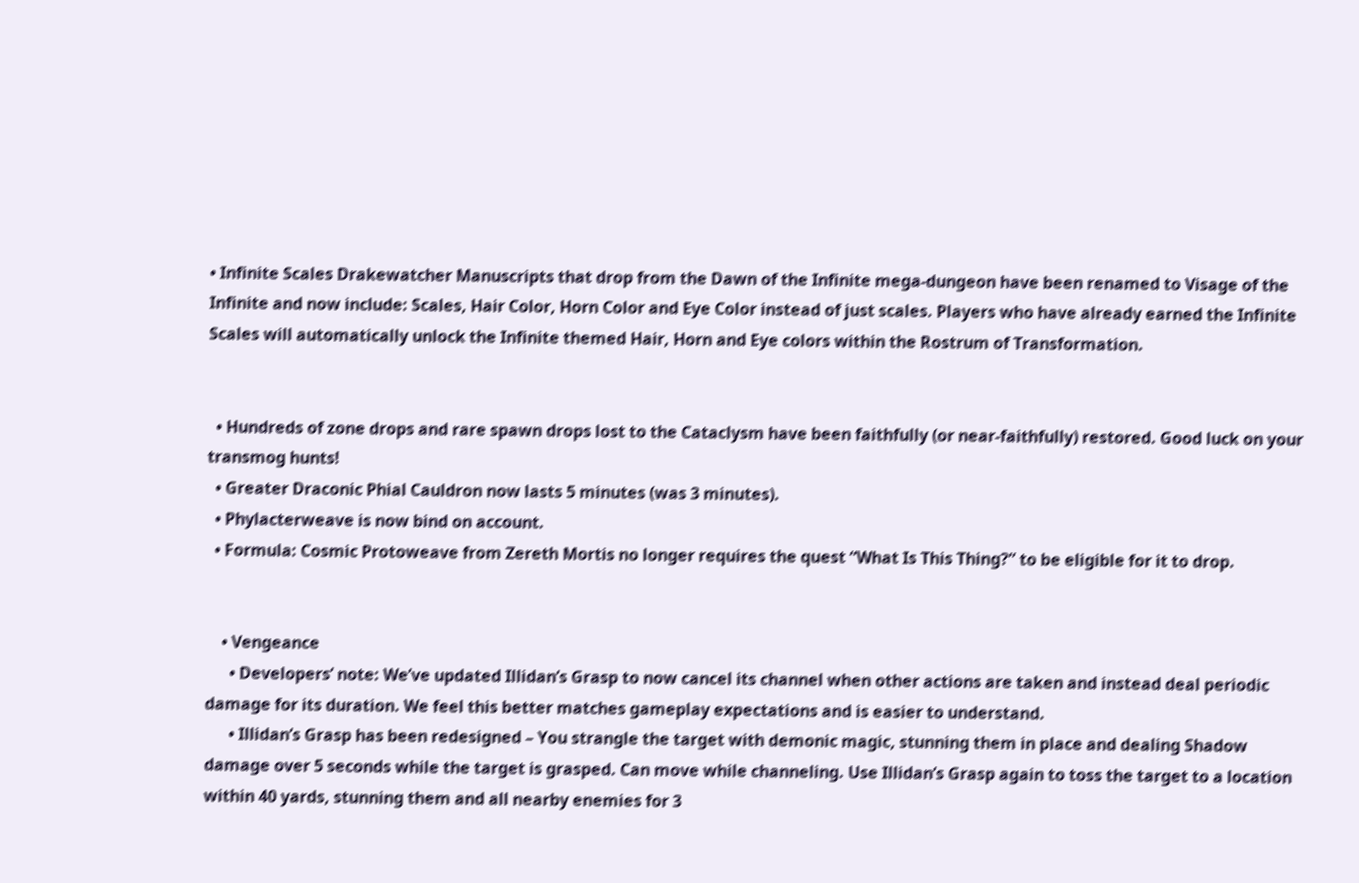• Infinite Scales Drakewatcher Manuscripts that drop from the Dawn of the Infinite mega-dungeon have been renamed to Visage of the Infinite and now include: Scales, Hair Color, Horn Color and Eye Color instead of just scales. Players who have already earned the Infinite Scales will automatically unlock the Infinite themed Hair, Horn and Eye colors within the Rostrum of Transformation.


  • Hundreds of zone drops and rare spawn drops lost to the Cataclysm have been faithfully (or near-faithfully) restored. Good luck on your transmog hunts!
  • Greater Draconic Phial Cauldron now lasts 5 minutes (was 3 minutes).
  • Phylacterweave is now bind on account.
  • Formula: Cosmic Protoweave from Zereth Mortis no longer requires the quest “What Is This Thing?” to be eligible for it to drop.


    • Vengeance
      • Developers’ note: We’ve updated Illidan’s Grasp to now cancel its channel when other actions are taken and instead deal periodic damage for its duration. We feel this better matches gameplay expectations and is easier to understand.
      • Illidan’s Grasp has been redesigned – You strangle the target with demonic magic, stunning them in place and dealing Shadow damage over 5 seconds while the target is grasped. Can move while channeling. Use Illidan’s Grasp again to toss the target to a location within 40 yards, stunning them and all nearby enemies for 3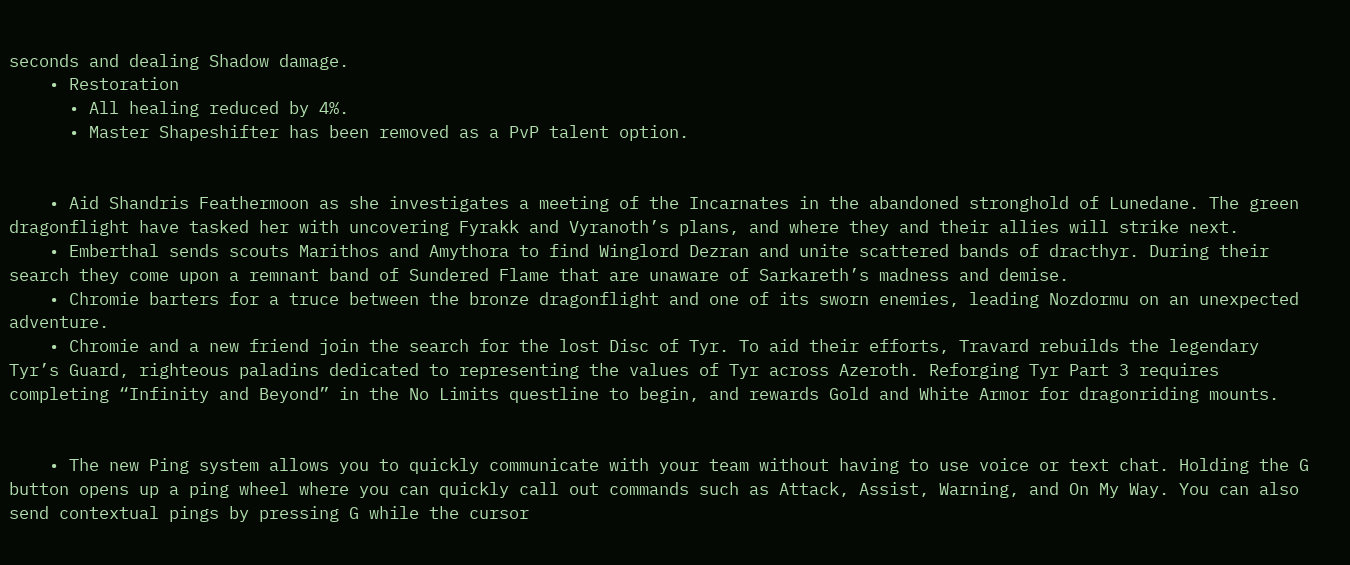seconds and dealing Shadow damage.
    • Restoration
      • All healing reduced by 4%.
      • Master Shapeshifter has been removed as a PvP talent option.


    • Aid Shandris Feathermoon as she investigates a meeting of the Incarnates in the abandoned stronghold of Lunedane. The green dragonflight have tasked her with uncovering Fyrakk and Vyranoth’s plans, and where they and their allies will strike next.
    • Emberthal sends scouts Marithos and Amythora to find Winglord Dezran and unite scattered bands of dracthyr. During their search they come upon a remnant band of Sundered Flame that are unaware of Sarkareth’s madness and demise.
    • Chromie barters for a truce between the bronze dragonflight and one of its sworn enemies, leading Nozdormu on an unexpected adventure.
    • Chromie and a new friend join the search for the lost Disc of Tyr. To aid their efforts, Travard rebuilds the legendary Tyr’s Guard, righteous paladins dedicated to representing the values of Tyr across Azeroth. Reforging Tyr Part 3 requires completing “Infinity and Beyond” in the No Limits questline to begin, and rewards Gold and White Armor for dragonriding mounts.


    • The new Ping system allows you to quickly communicate with your team without having to use voice or text chat. Holding the G button opens up a ping wheel where you can quickly call out commands such as Attack, Assist, Warning, and On My Way. You can also send contextual pings by pressing G while the cursor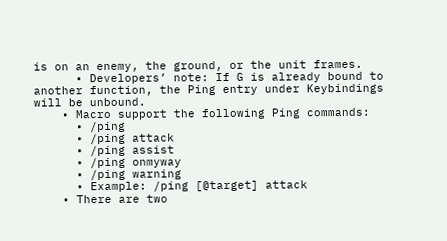is on an enemy, the ground, or the unit frames.
      • Developers’ note: If G is already bound to another function, the Ping entry under Keybindings will be unbound.
    • Macro support the following Ping commands:
      • /ping
      • /ping attack
      • /ping assist
      • /ping onmyway
      • /ping warning
      • Example: /ping [@target] attack
    • There are two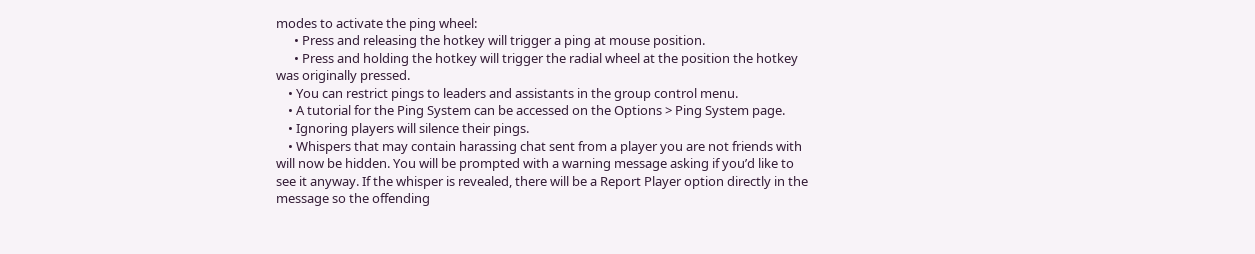modes to activate the ping wheel:
      • Press and releasing the hotkey will trigger a ping at mouse position.
      • Press and holding the hotkey will trigger the radial wheel at the position the hotkey was originally pressed.
    • You can restrict pings to leaders and assistants in the group control menu.
    • A tutorial for the Ping System can be accessed on the Options > Ping System page.
    • Ignoring players will silence their pings.
    • Whispers that may contain harassing chat sent from a player you are not friends with will now be hidden. You will be prompted with a warning message asking if you’d like to see it anyway. If the whisper is revealed, there will be a Report Player option directly in the message so the offending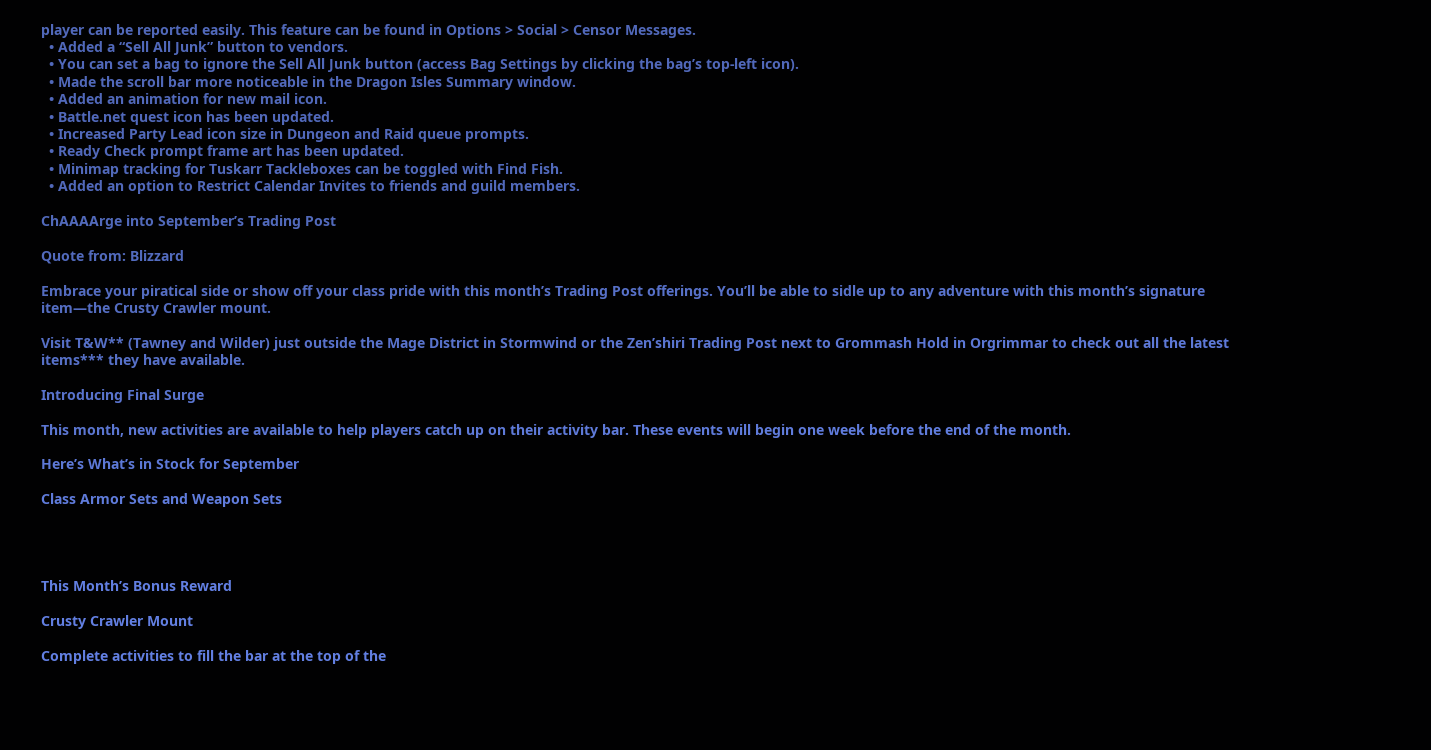player can be reported easily. This feature can be found in Options > Social > Censor Messages.
  • Added a “Sell All Junk” button to vendors.
  • You can set a bag to ignore the Sell All Junk button (access Bag Settings by clicking the bag’s top-left icon).
  • Made the scroll bar more noticeable in the Dragon Isles Summary window.
  • Added an animation for new mail icon.
  • Battle.net quest icon has been updated.
  • Increased Party Lead icon size in Dungeon and Raid queue prompts.
  • Ready Check prompt frame art has been updated.
  • Minimap tracking for Tuskarr Tackleboxes can be toggled with Find Fish.
  • Added an option to Restrict Calendar Invites to friends and guild members.

ChAAAArge into September’s Trading Post

Quote from: Blizzard

Embrace your piratical side or show off your class pride with this month’s Trading Post offerings. You’ll be able to sidle up to any adventure with this month’s signature item—the Crusty Crawler mount.

Visit T&W** (Tawney and Wilder) just outside the Mage District in Stormwind or the Zen’shiri Trading Post next to Grommash Hold in Orgrimmar to check out all the latest items*** they have available.

Introducing Final Surge

This month, new activities are available to help players catch up on their activity bar. These events will begin one week before the end of the month.

Here’s What’s in Stock for September

Class Armor Sets and Weapon Sets




This Month’s Bonus Reward

Crusty Crawler Mount

Complete activities to fill the bar at the top of the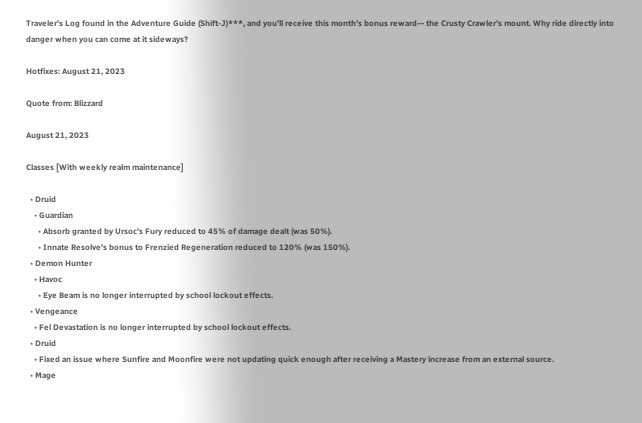Traveler’s Log found in the Adventure Guide (Shift-J)***, and you’ll receive this month’s bonus reward— the Crusty Crawler’s mount. Why ride directly into danger when you can come at it sideways?

Hotfixes: August 21, 2023

Quote from: Blizzard

August 21, 2023

Classes [With weekly realm maintenance]

  • Druid
    • Guardian
      • Absorb granted by Ursoc’s Fury reduced to 45% of damage dealt (was 50%).
      • Innate Resolve’s bonus to Frenzied Regeneration reduced to 120% (was 150%).
  • Demon Hunter
    • Havoc
      • Eye Beam is no longer interrupted by school lockout effects.
  • Vengeance
    • Fel Devastation is no longer interrupted by school lockout effects.
  • Druid
    • Fixed an issue where Sunfire and Moonfire were not updating quick enough after receiving a Mastery increase from an external source.
  • Mage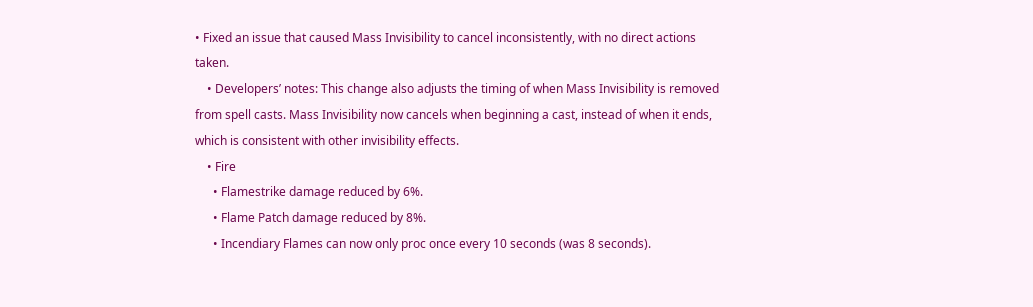• Fixed an issue that caused Mass Invisibility to cancel inconsistently, with no direct actions taken.
    • Developers’ notes: This change also adjusts the timing of when Mass Invisibility is removed from spell casts. Mass Invisibility now cancels when beginning a cast, instead of when it ends, which is consistent with other invisibility effects.
    • Fire
      • Flamestrike damage reduced by 6%.
      • Flame Patch damage reduced by 8%.
      • Incendiary Flames can now only proc once every 10 seconds (was 8 seconds).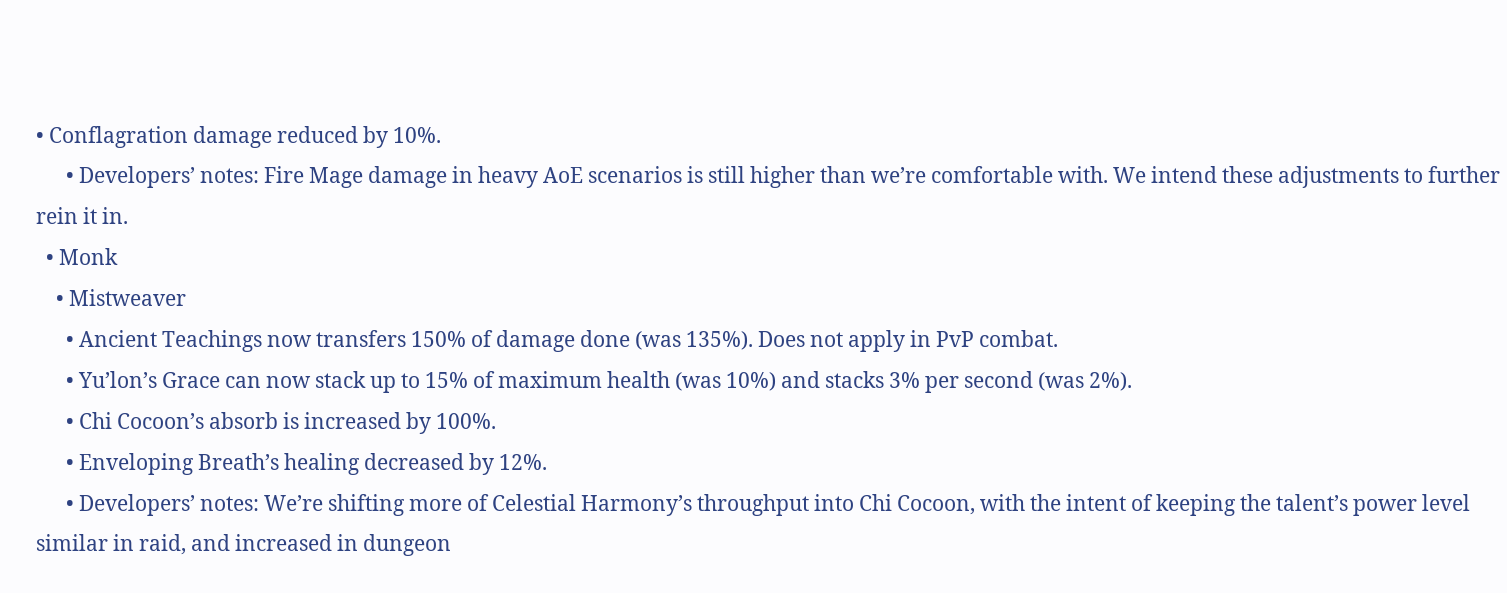• Conflagration damage reduced by 10%.
      • Developers’ notes: Fire Mage damage in heavy AoE scenarios is still higher than we’re comfortable with. We intend these adjustments to further rein it in.
  • Monk
    • Mistweaver
      • Ancient Teachings now transfers 150% of damage done (was 135%). Does not apply in PvP combat.
      • Yu’lon’s Grace can now stack up to 15% of maximum health (was 10%) and stacks 3% per second (was 2%).
      • Chi Cocoon’s absorb is increased by 100%.
      • Enveloping Breath’s healing decreased by 12%.
      • Developers’ notes: We’re shifting more of Celestial Harmony’s throughput into Chi Cocoon, with the intent of keeping the talent’s power level similar in raid, and increased in dungeon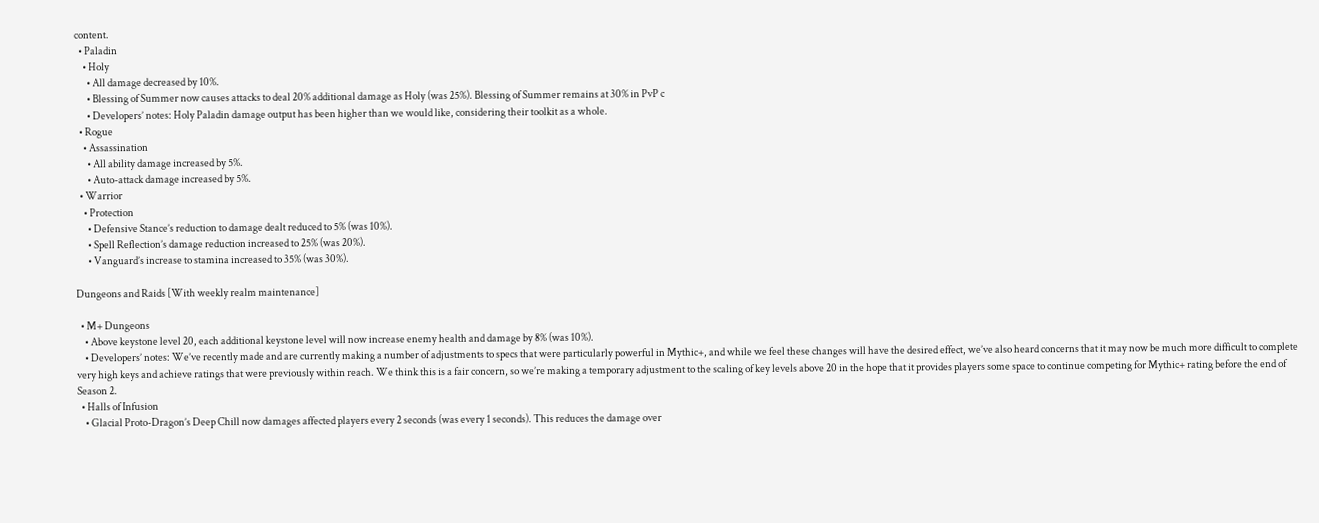content.
  • Paladin
    • Holy
      • All damage decreased by 10%.
      • Blessing of Summer now causes attacks to deal 20% additional damage as Holy (was 25%). Blessing of Summer remains at 30% in PvP c
      • Developers’ notes: Holy Paladin damage output has been higher than we would like, considering their toolkit as a whole.
  • Rogue
    • Assassination
      • All ability damage increased by 5%.
      • Auto-attack damage increased by 5%.
  • Warrior
    • Protection
      • Defensive Stance’s reduction to damage dealt reduced to 5% (was 10%).
      • Spell Reflection’s damage reduction increased to 25% (was 20%).
      • Vanguard’s increase to stamina increased to 35% (was 30%).

Dungeons and Raids [With weekly realm maintenance]

  • M+ Dungeons
    • Above keystone level 20, each additional keystone level will now increase enemy health and damage by 8% (was 10%).
    • Developers’ notes: We’ve recently made and are currently making a number of adjustments to specs that were particularly powerful in Mythic+, and while we feel these changes will have the desired effect, we’ve also heard concerns that it may now be much more difficult to complete very high keys and achieve ratings that were previously within reach. We think this is a fair concern, so we’re making a temporary adjustment to the scaling of key levels above 20 in the hope that it provides players some space to continue competing for Mythic+ rating before the end of Season 2.
  • Halls of Infusion
    • Glacial Proto-Dragon’s Deep Chill now damages affected players every 2 seconds (was every 1 seconds). This reduces the damage over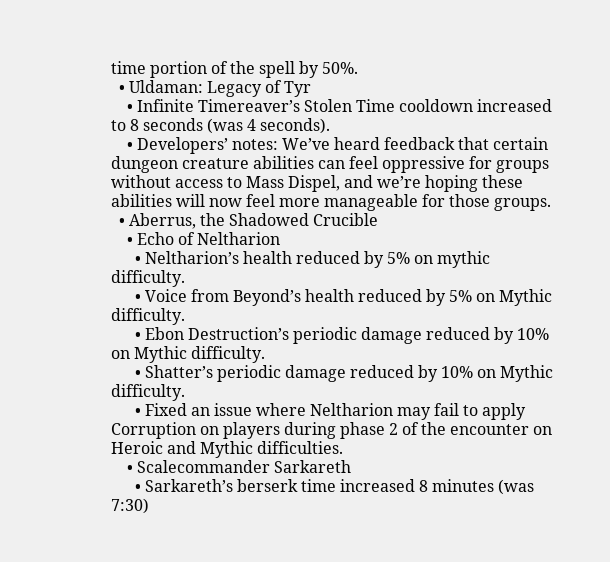time portion of the spell by 50%.
  • Uldaman: Legacy of Tyr
    • Infinite Timereaver’s Stolen Time cooldown increased to 8 seconds (was 4 seconds).
    • Developers’ notes: We’ve heard feedback that certain dungeon creature abilities can feel oppressive for groups without access to Mass Dispel, and we’re hoping these abilities will now feel more manageable for those groups.
  • Aberrus, the Shadowed Crucible
    • Echo of Neltharion
      • Neltharion’s health reduced by 5% on mythic difficulty.
      • Voice from Beyond’s health reduced by 5% on Mythic difficulty.
      • Ebon Destruction’s periodic damage reduced by 10% on Mythic difficulty.
      • Shatter’s periodic damage reduced by 10% on Mythic difficulty.
      • Fixed an issue where Neltharion may fail to apply Corruption on players during phase 2 of the encounter on Heroic and Mythic difficulties.
    • Scalecommander Sarkareth
      • Sarkareth’s berserk time increased 8 minutes (was 7:30)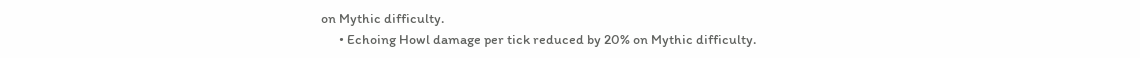on Mythic difficulty.
      • Echoing Howl damage per tick reduced by 20% on Mythic difficulty.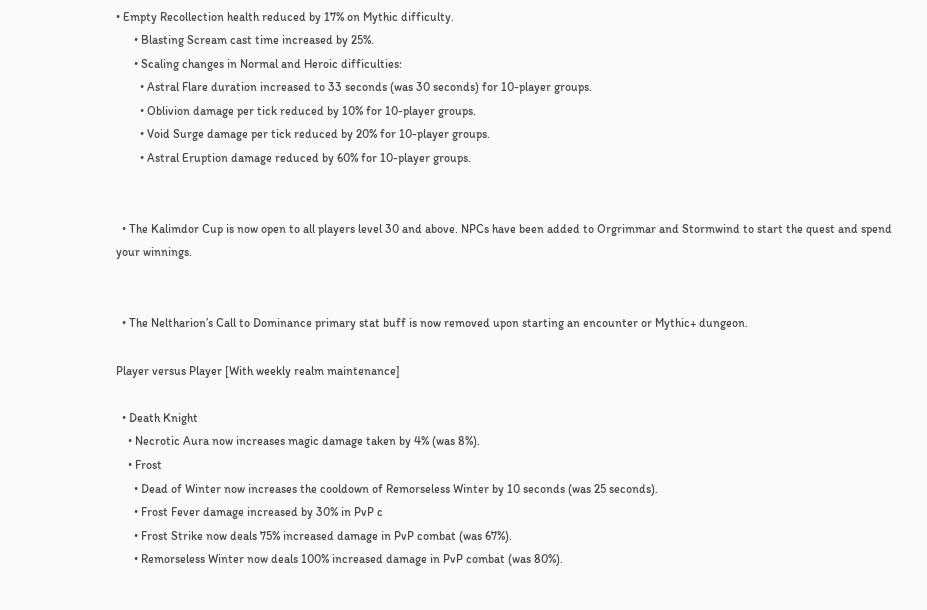• Empty Recollection health reduced by 17% on Mythic difficulty.
      • Blasting Scream cast time increased by 25%.
      • Scaling changes in Normal and Heroic difficulties:
        • Astral Flare duration increased to 33 seconds (was 30 seconds) for 10-player groups.
        • Oblivion damage per tick reduced by 10% for 10-player groups.
        • Void Surge damage per tick reduced by 20% for 10-player groups.
        • Astral Eruption damage reduced by 60% for 10-player groups.


  • The Kalimdor Cup is now open to all players level 30 and above. NPCs have been added to Orgrimmar and Stormwind to start the quest and spend your winnings.


  • The Neltharion’s Call to Dominance primary stat buff is now removed upon starting an encounter or Mythic+ dungeon.

Player versus Player [With weekly realm maintenance]

  • Death Knight
    • Necrotic Aura now increases magic damage taken by 4% (was 8%).
    • Frost
      • Dead of Winter now increases the cooldown of Remorseless Winter by 10 seconds (was 25 seconds).
      • Frost Fever damage increased by 30% in PvP c
      • Frost Strike now deals 75% increased damage in PvP combat (was 67%).
      • Remorseless Winter now deals 100% increased damage in PvP combat (was 80%).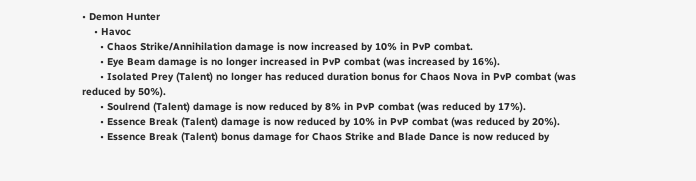• Demon Hunter
    • Havoc
      • Chaos Strike/Annihilation damage is now increased by 10% in PvP combat.
      • Eye Beam damage is no longer increased in PvP combat (was increased by 16%).
      • Isolated Prey (Talent) no longer has reduced duration bonus for Chaos Nova in PvP combat (was reduced by 50%).
      • Soulrend (Talent) damage is now reduced by 8% in PvP combat (was reduced by 17%).
      • Essence Break (Talent) damage is now reduced by 10% in PvP combat (was reduced by 20%).
      • Essence Break (Talent) bonus damage for Chaos Strike and Blade Dance is now reduced by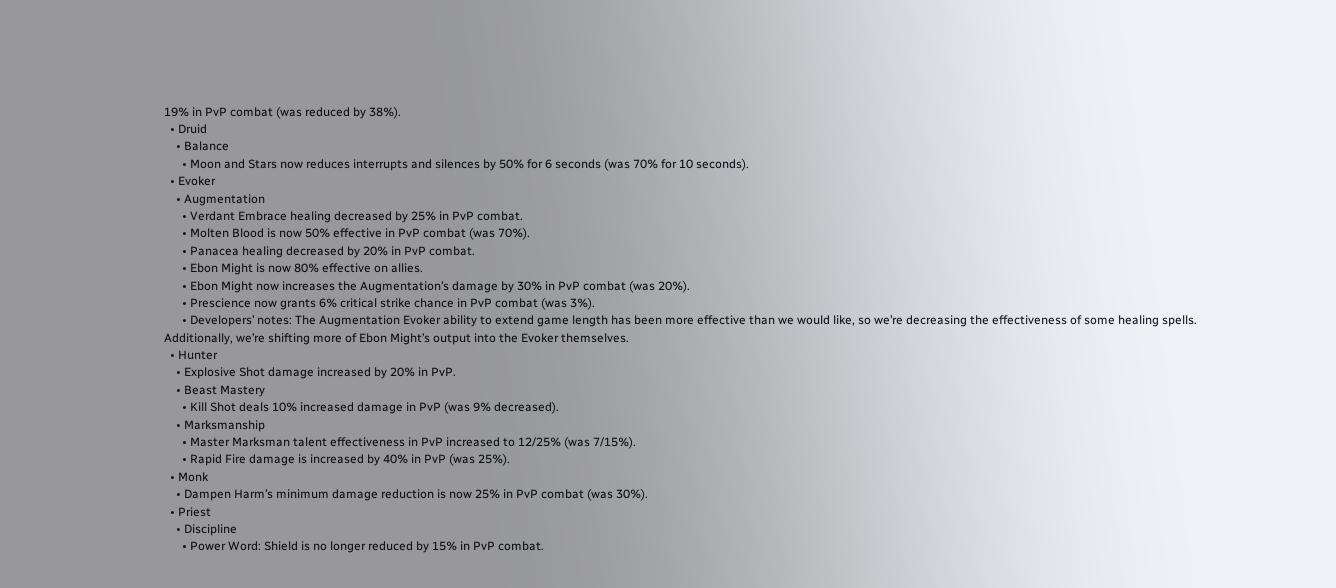19% in PvP combat (was reduced by 38%).
  • Druid
    • Balance
      • Moon and Stars now reduces interrupts and silences by 50% for 6 seconds (was 70% for 10 seconds).
  • Evoker
    • Augmentation
      • Verdant Embrace healing decreased by 25% in PvP combat.
      • Molten Blood is now 50% effective in PvP combat (was 70%).
      • Panacea healing decreased by 20% in PvP combat.
      • Ebon Might is now 80% effective on allies.
      • Ebon Might now increases the Augmentation’s damage by 30% in PvP combat (was 20%).
      • Prescience now grants 6% critical strike chance in PvP combat (was 3%).
      • Developers’ notes: The Augmentation Evoker ability to extend game length has been more effective than we would like, so we’re decreasing the effectiveness of some healing spells. Additionally, we’re shifting more of Ebon Might’s output into the Evoker themselves.
  • Hunter
    • Explosive Shot damage increased by 20% in PvP.
    • Beast Mastery
      • Kill Shot deals 10% increased damage in PvP (was 9% decreased).
    • Marksmanship
      • Master Marksman talent effectiveness in PvP increased to 12/25% (was 7/15%).
      • Rapid Fire damage is increased by 40% in PvP (was 25%).
  • Monk
    • Dampen Harm’s minimum damage reduction is now 25% in PvP combat (was 30%).
  • Priest
    • Discipline
      • Power Word: Shield is no longer reduced by 15% in PvP combat.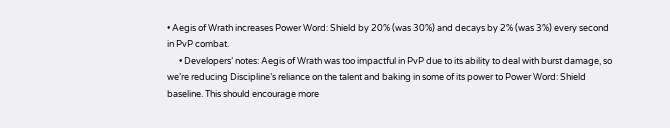• Aegis of Wrath increases Power Word: Shield by 20% (was 30%) and decays by 2% (was 3%) every second in PvP combat.
      • Developers’ notes: Aegis of Wrath was too impactful in PvP due to its ability to deal with burst damage, so we’re reducing Discipline’s reliance on the talent and baking in some of its power to Power Word: Shield baseline. This should encourage more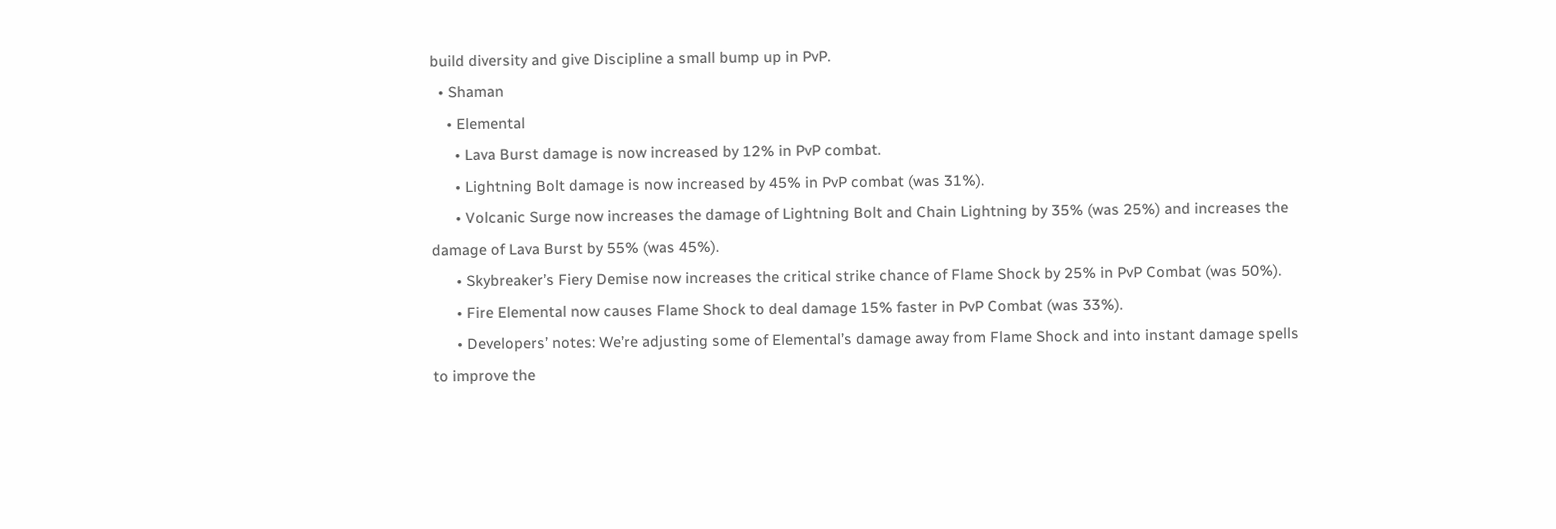build diversity and give Discipline a small bump up in PvP.
  • Shaman
    • Elemental
      • Lava Burst damage is now increased by 12% in PvP combat.
      • Lightning Bolt damage is now increased by 45% in PvP combat (was 31%).
      • Volcanic Surge now increases the damage of Lightning Bolt and Chain Lightning by 35% (was 25%) and increases the damage of Lava Burst by 55% (was 45%).
      • Skybreaker’s Fiery Demise now increases the critical strike chance of Flame Shock by 25% in PvP Combat (was 50%).
      • Fire Elemental now causes Flame Shock to deal damage 15% faster in PvP Combat (was 33%).
      • Developers’ notes: We’re adjusting some of Elemental’s damage away from Flame Shock and into instant damage spells to improve the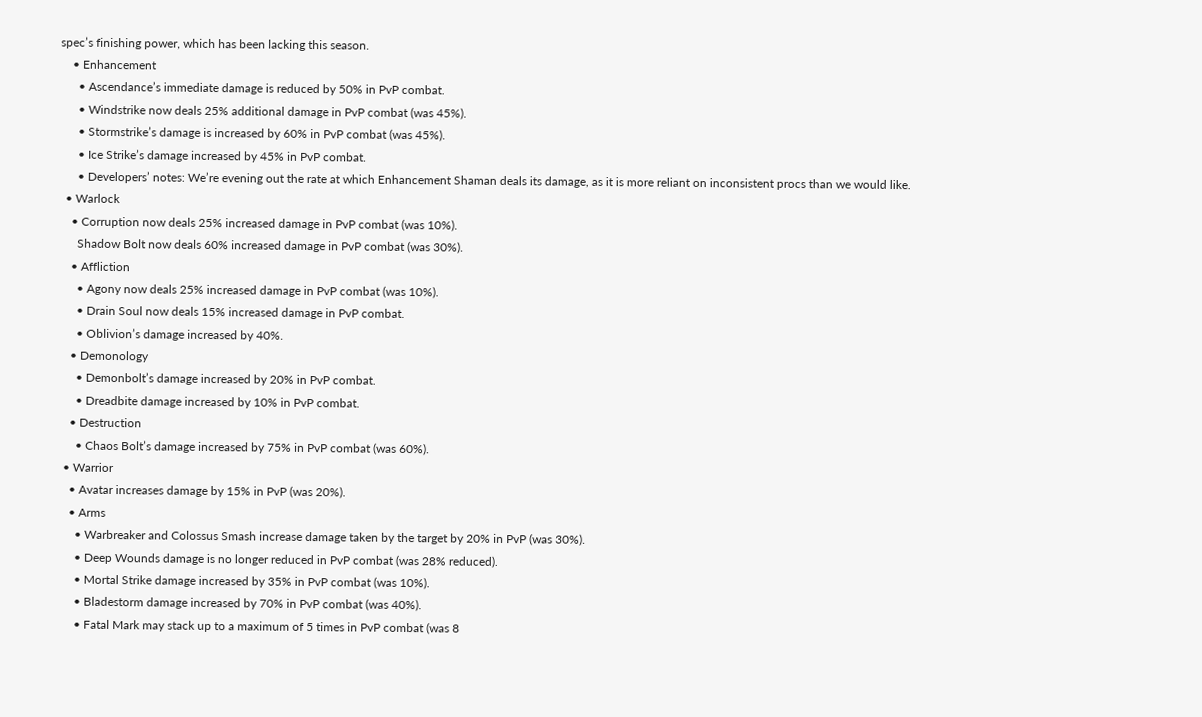spec’s finishing power, which has been lacking this season.
    • Enhancement
      • Ascendance’s immediate damage is reduced by 50% in PvP combat.
      • Windstrike now deals 25% additional damage in PvP combat (was 45%).
      • Stormstrike’s damage is increased by 60% in PvP combat (was 45%).
      • Ice Strike’s damage increased by 45% in PvP combat.
      • Developers’ notes: We’re evening out the rate at which Enhancement Shaman deals its damage, as it is more reliant on inconsistent procs than we would like.
  • Warlock
    • Corruption now deals 25% increased damage in PvP combat (was 10%).
      Shadow Bolt now deals 60% increased damage in PvP combat (was 30%).
    • Affliction
      • Agony now deals 25% increased damage in PvP combat (was 10%).
      • Drain Soul now deals 15% increased damage in PvP combat.
      • Oblivion’s damage increased by 40%.
    • Demonology
      • Demonbolt’s damage increased by 20% in PvP combat.
      • Dreadbite damage increased by 10% in PvP combat.
    • Destruction
      • Chaos Bolt’s damage increased by 75% in PvP combat (was 60%).
  • Warrior
    • Avatar increases damage by 15% in PvP (was 20%).
    • Arms
      • Warbreaker and Colossus Smash increase damage taken by the target by 20% in PvP (was 30%).
      • Deep Wounds damage is no longer reduced in PvP combat (was 28% reduced).
      • Mortal Strike damage increased by 35% in PvP combat (was 10%).
      • Bladestorm damage increased by 70% in PvP combat (was 40%).
      • Fatal Mark may stack up to a maximum of 5 times in PvP combat (was 8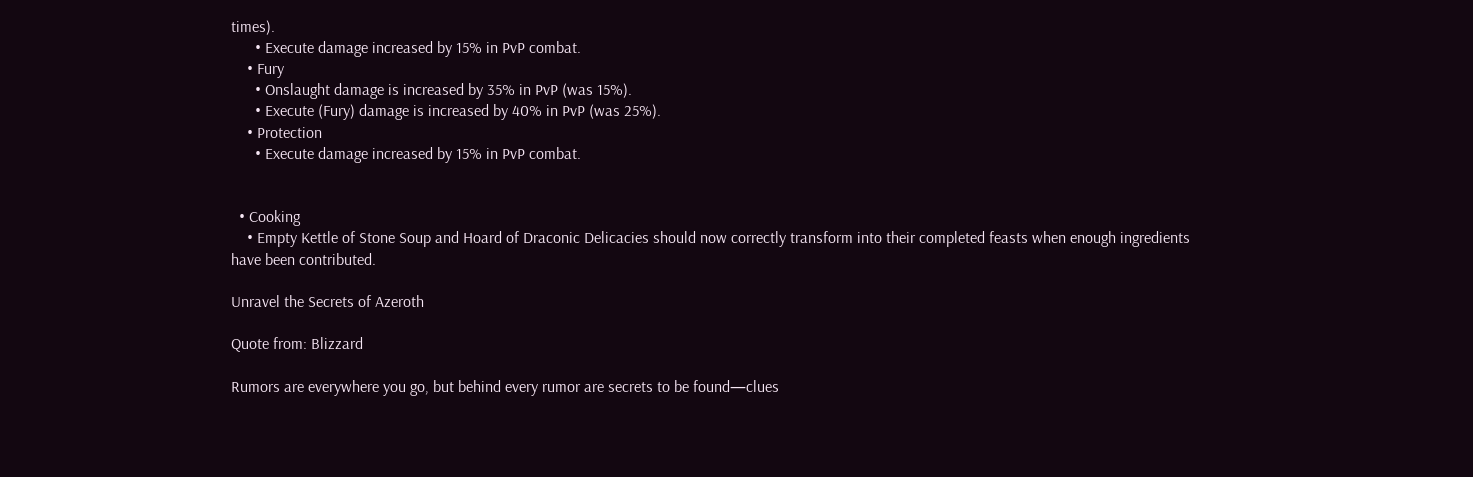times).
      • Execute damage increased by 15% in PvP combat.
    • Fury
      • Onslaught damage is increased by 35% in PvP (was 15%).
      • Execute (Fury) damage is increased by 40% in PvP (was 25%).
    • Protection
      • Execute damage increased by 15% in PvP combat.


  • Cooking
    • Empty Kettle of Stone Soup and Hoard of Draconic Delicacies should now correctly transform into their completed feasts when enough ingredients have been contributed.

Unravel the Secrets of Azeroth

Quote from: Blizzard

Rumors are everywhere you go, but behind every rumor are secrets to be found—clues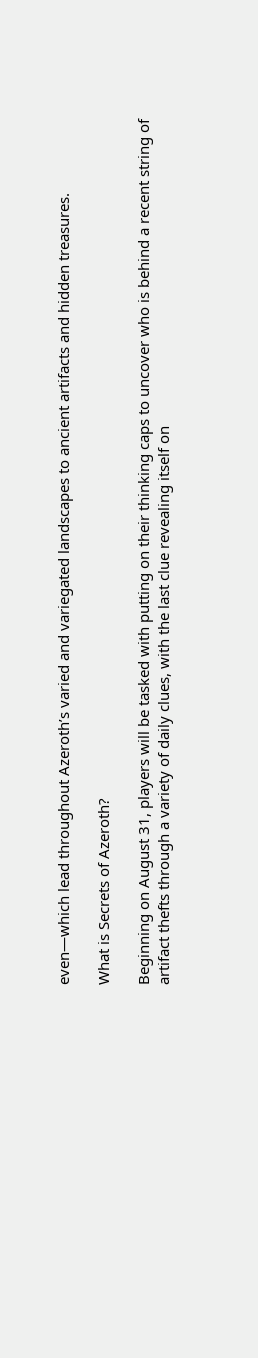even—which lead throughout Azeroth’s varied and variegated landscapes to ancient artifacts and hidden treasures.

What is Secrets of Azeroth?

Beginning on August 31, players will be tasked with putting on their thinking caps to uncover who is behind a recent string of artifact thefts through a variety of daily clues, with the last clue revealing itself on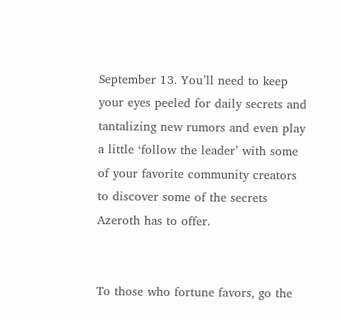September 13. You’ll need to keep your eyes peeled for daily secrets and tantalizing new rumors and even play a little ‘follow the leader’ with some of your favorite community creators to discover some of the secrets Azeroth has to offer.


To those who fortune favors, go the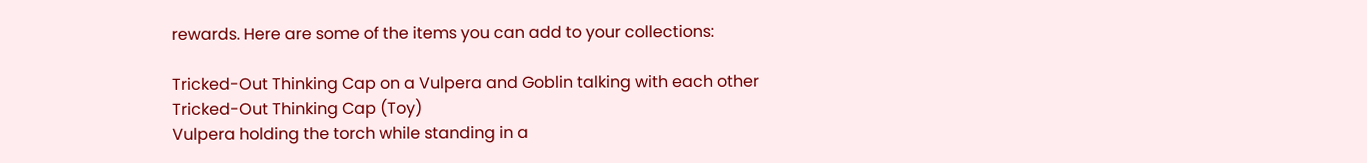rewards. Here are some of the items you can add to your collections:

Tricked-Out Thinking Cap on a Vulpera and Goblin talking with each other
Tricked-Out Thinking Cap (Toy)
Vulpera holding the torch while standing in a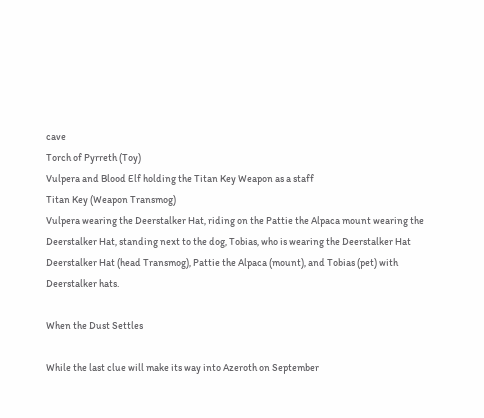cave
Torch of Pyrreth (Toy)
Vulpera and Blood Elf holding the Titan Key Weapon as a staff
Titan Key (Weapon Transmog)
Vulpera wearing the Deerstalker Hat, riding on the Pattie the Alpaca mount wearing the Deerstalker Hat, standing next to the dog, Tobias, who is wearing the Deerstalker Hat
Deerstalker Hat (head Transmog), Pattie the Alpaca (mount), and Tobias (pet) with Deerstalker hats.

When the Dust Settles

While the last clue will make its way into Azeroth on September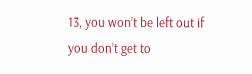13, you won’t be left out if you don’t get to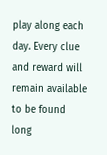play along each day. Every clue and reward will remain available to be found long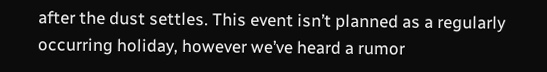after the dust settles. This event isn’t planned as a regularly occurring holiday, however we’ve heard a rumor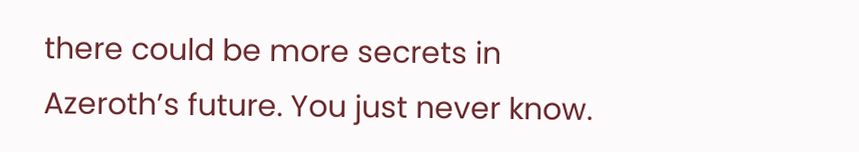there could be more secrets in Azeroth’s future. You just never know.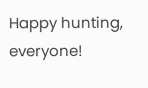Happy hunting, everyone!